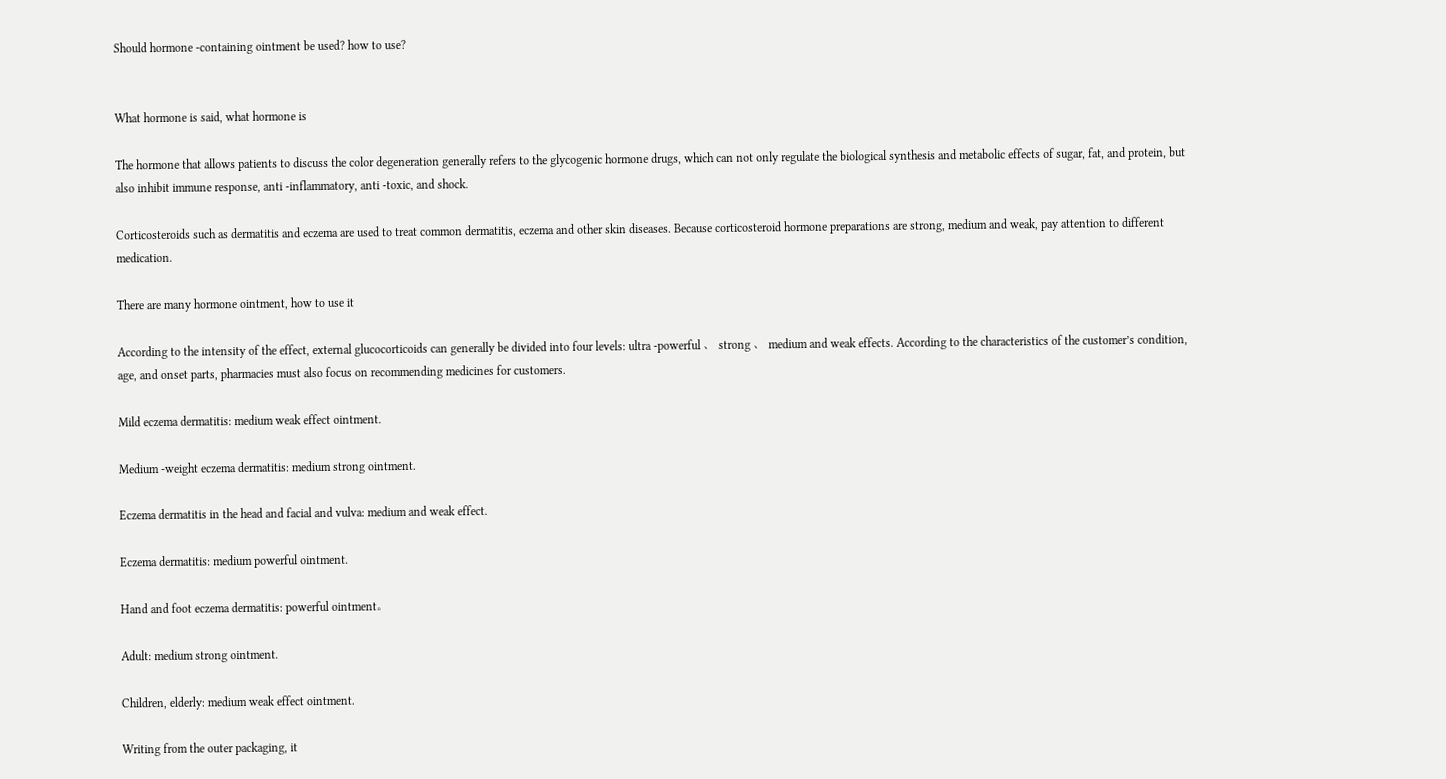Should hormone -containing ointment be used? how to use?


What hormone is said, what hormone is

The hormone that allows patients to discuss the color degeneration generally refers to the glycogenic hormone drugs, which can not only regulate the biological synthesis and metabolic effects of sugar, fat, and protein, but also inhibit immune response, anti -inflammatory, anti -toxic, and shock.

Corticosteroids such as dermatitis and eczema are used to treat common dermatitis, eczema and other skin diseases. Because corticosteroid hormone preparations are strong, medium and weak, pay attention to different medication.

There are many hormone ointment, how to use it

According to the intensity of the effect, external glucocorticoids can generally be divided into four levels: ultra -powerful 、 strong 、 medium and weak effects. According to the characteristics of the customer’s condition, age, and onset parts, pharmacies must also focus on recommending medicines for customers.

Mild eczema dermatitis: medium weak effect ointment.

Medium -weight eczema dermatitis: medium strong ointment.

Eczema dermatitis in the head and facial and vulva: medium and weak effect.

Eczema dermatitis: medium powerful ointment.

Hand and foot eczema dermatitis: powerful ointment。

Adult: medium strong ointment.

Children, elderly: medium weak effect ointment.

Writing from the outer packaging, it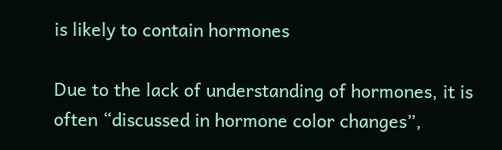is likely to contain hormones

Due to the lack of understanding of hormones, it is often “discussed in hormone color changes”,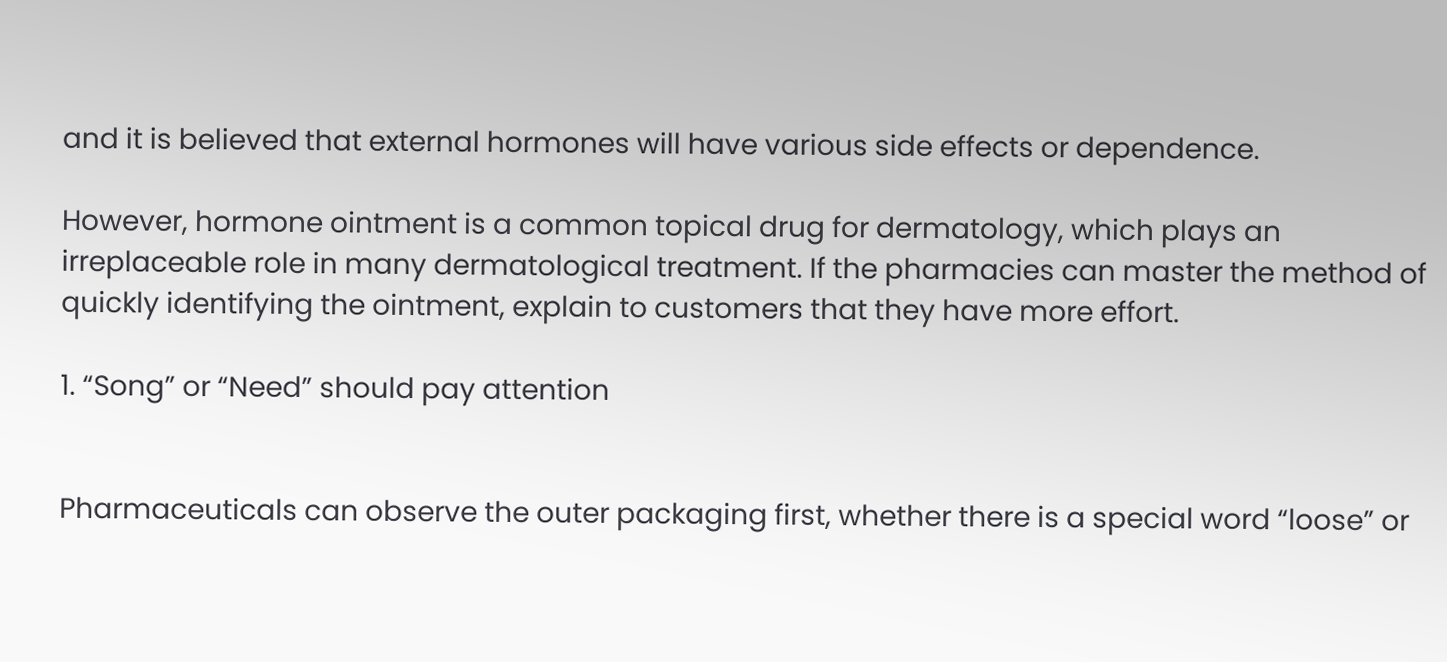and it is believed that external hormones will have various side effects or dependence.

However, hormone ointment is a common topical drug for dermatology, which plays an irreplaceable role in many dermatological treatment. If the pharmacies can master the method of quickly identifying the ointment, explain to customers that they have more effort.

1. “Song” or “Need” should pay attention


Pharmaceuticals can observe the outer packaging first, whether there is a special word “loose” or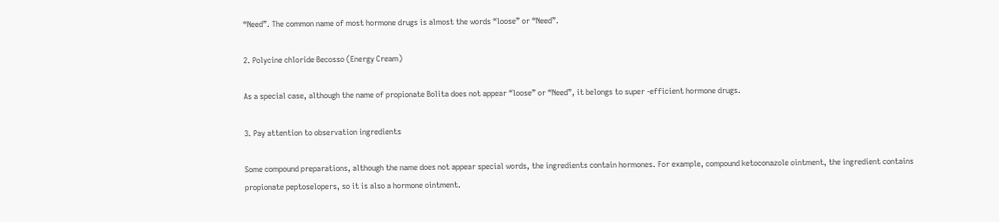“Need”. The common name of most hormone drugs is almost the words “loose” or “Need”.

2. Polycine chloride Becosso (Energy Cream)

As a special case, although the name of propionate Bolita does not appear “loose” or “Need”, it belongs to super -efficient hormone drugs.

3. Pay attention to observation ingredients

Some compound preparations, although the name does not appear special words, the ingredients contain hormones. For example, compound ketoconazole ointment, the ingredient contains propionate peptoselopers, so it is also a hormone ointment.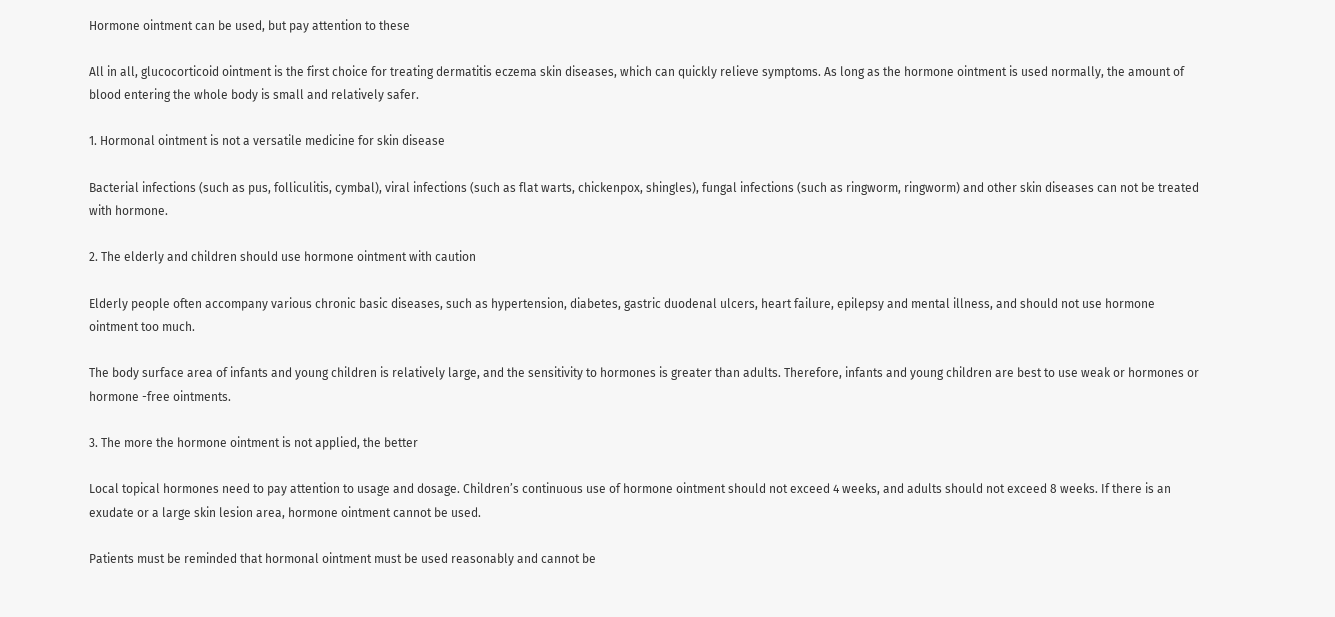Hormone ointment can be used, but pay attention to these

All in all, glucocorticoid ointment is the first choice for treating dermatitis eczema skin diseases, which can quickly relieve symptoms. As long as the hormone ointment is used normally, the amount of blood entering the whole body is small and relatively safer.

1. Hormonal ointment is not a versatile medicine for skin disease

Bacterial infections (such as pus, folliculitis, cymbal), viral infections (such as flat warts, chickenpox, shingles), fungal infections (such as ringworm, ringworm) and other skin diseases can not be treated with hormone.

2. The elderly and children should use hormone ointment with caution

Elderly people often accompany various chronic basic diseases, such as hypertension, diabetes, gastric duodenal ulcers, heart failure, epilepsy and mental illness, and should not use hormone ointment too much.

The body surface area of infants and young children is relatively large, and the sensitivity to hormones is greater than adults. Therefore, infants and young children are best to use weak or hormones or hormone -free ointments.

3. The more the hormone ointment is not applied, the better

Local topical hormones need to pay attention to usage and dosage. Children’s continuous use of hormone ointment should not exceed 4 weeks, and adults should not exceed 8 weeks. If there is an exudate or a large skin lesion area, hormone ointment cannot be used.

Patients must be reminded that hormonal ointment must be used reasonably and cannot be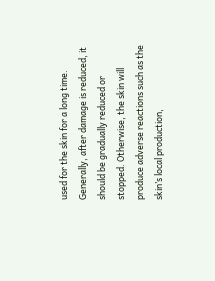used for the skin for a long time. Generally, after damage is reduced, it should be gradually reduced or stopped. Otherwise, the skin will produce adverse reactions such as the skin’s local production,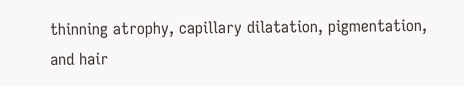thinning atrophy, capillary dilatation, pigmentation, and hair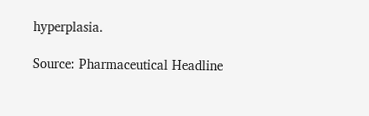hyperplasia.

Source: Pharmaceutical Headline